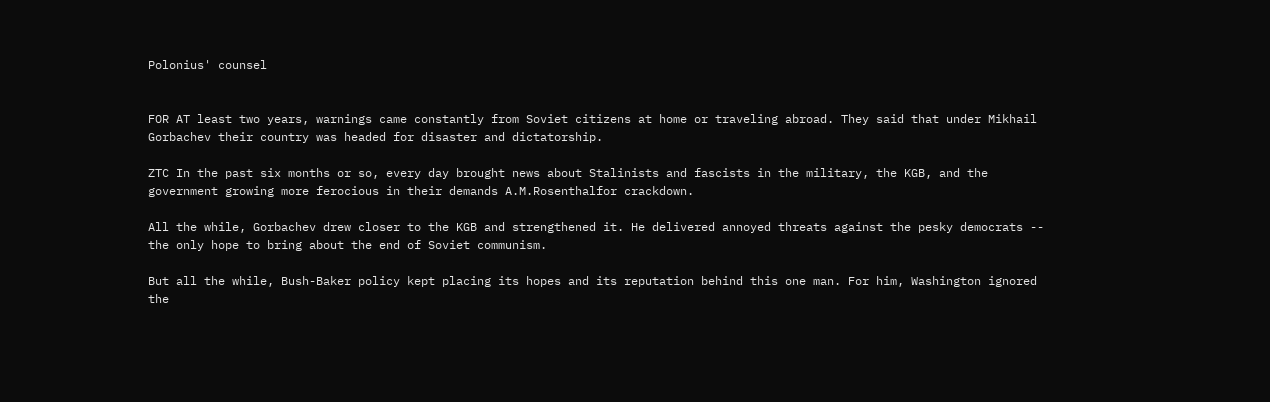Polonius' counsel


FOR AT least two years, warnings came constantly from Soviet citizens at home or traveling abroad. They said that under Mikhail Gorbachev their country was headed for disaster and dictatorship.

ZTC In the past six months or so, every day brought news about Stalinists and fascists in the military, the KGB, and the government growing more ferocious in their demands A.M.Rosenthalfor crackdown.

All the while, Gorbachev drew closer to the KGB and strengthened it. He delivered annoyed threats against the pesky democrats -- the only hope to bring about the end of Soviet communism.

But all the while, Bush-Baker policy kept placing its hopes and its reputation behind this one man. For him, Washington ignored the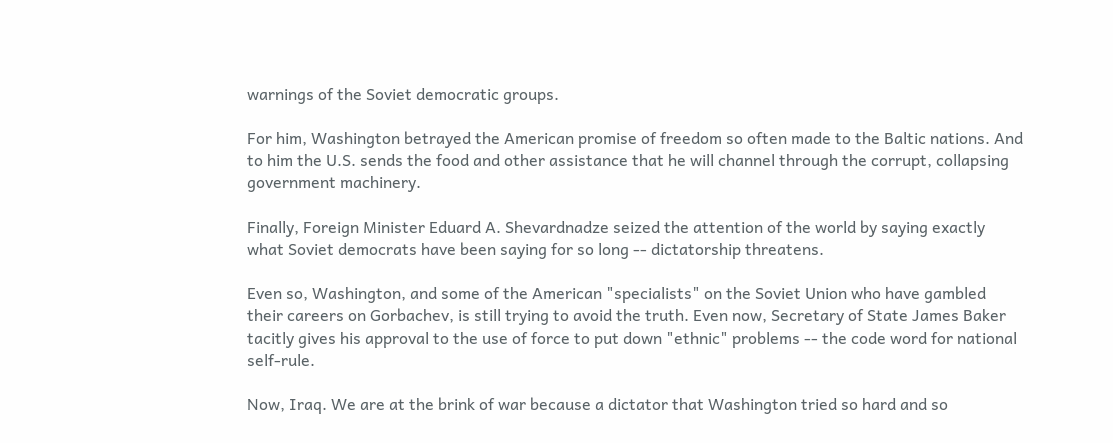warnings of the Soviet democratic groups.

For him, Washington betrayed the American promise of freedom so often made to the Baltic nations. And to him the U.S. sends the food and other assistance that he will channel through the corrupt, collapsing government machinery.

Finally, Foreign Minister Eduard A. Shevardnadze seized the attention of the world by saying exactly what Soviet democrats have been saying for so long -- dictatorship threatens.

Even so, Washington, and some of the American "specialists" on the Soviet Union who have gambled their careers on Gorbachev, is still trying to avoid the truth. Even now, Secretary of State James Baker tacitly gives his approval to the use of force to put down "ethnic" problems -- the code word for national self-rule.

Now, Iraq. We are at the brink of war because a dictator that Washington tried so hard and so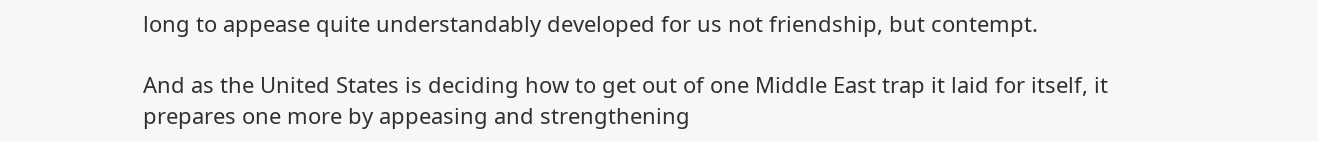long to appease quite understandably developed for us not friendship, but contempt.

And as the United States is deciding how to get out of one Middle East trap it laid for itself, it prepares one more by appeasing and strengthening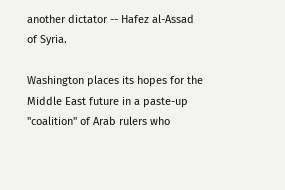another dictator -- Hafez al-Assad of Syria.

Washington places its hopes for the Middle East future in a paste-up "coalition" of Arab rulers who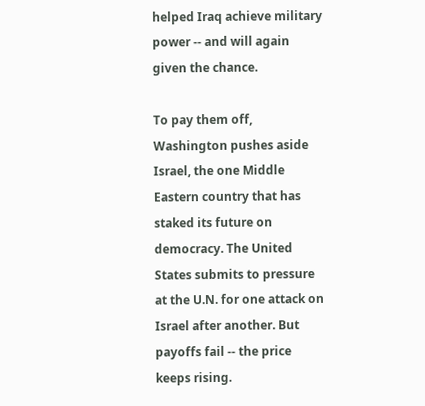helped Iraq achieve military power -- and will again given the chance.

To pay them off, Washington pushes aside Israel, the one Middle Eastern country that has staked its future on democracy. The United States submits to pressure at the U.N. for one attack on Israel after another. But payoffs fail -- the price keeps rising.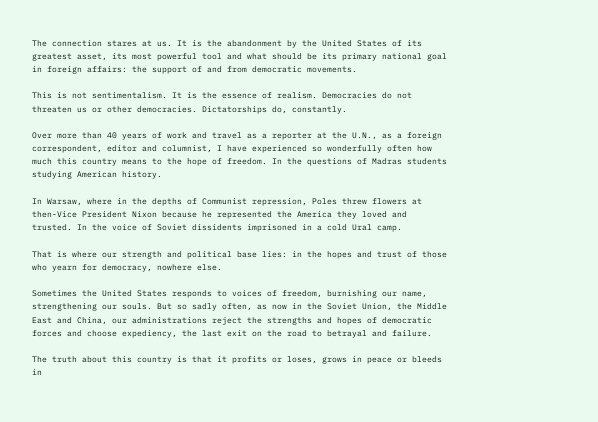The connection stares at us. It is the abandonment by the United States of its greatest asset, its most powerful tool and what should be its primary national goal in foreign affairs: the support of and from democratic movements.

This is not sentimentalism. It is the essence of realism. Democracies do not threaten us or other democracies. Dictatorships do, constantly.

Over more than 40 years of work and travel as a reporter at the U.N., as a foreign correspondent, editor and columnist, I have experienced so wonderfully often how much this country means to the hope of freedom. In the questions of Madras students studying American history.

In Warsaw, where in the depths of Communist repression, Poles threw flowers at then-Vice President Nixon because he represented the America they loved and trusted. In the voice of Soviet dissidents imprisoned in a cold Ural camp.

That is where our strength and political base lies: in the hopes and trust of those who yearn for democracy, nowhere else.

Sometimes the United States responds to voices of freedom, burnishing our name, strengthening our souls. But so sadly often, as now in the Soviet Union, the Middle East and China, our administrations reject the strengths and hopes of democratic forces and choose expediency, the last exit on the road to betrayal and failure.

The truth about this country is that it profits or loses, grows in peace or bleeds in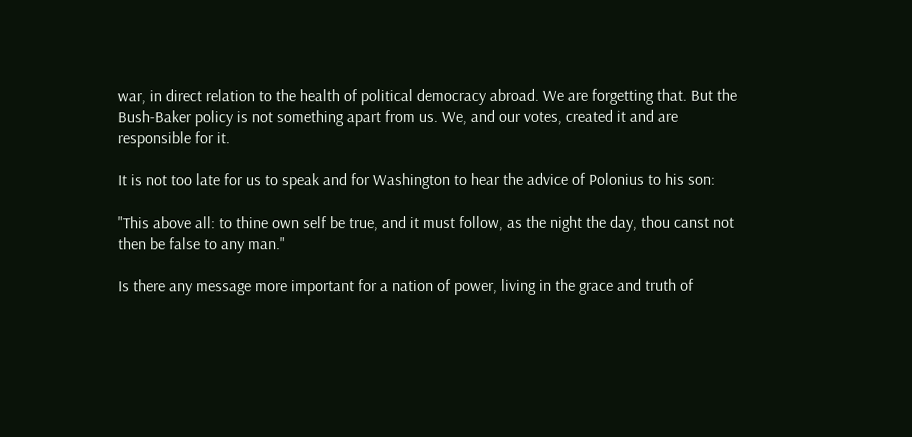war, in direct relation to the health of political democracy abroad. We are forgetting that. But the Bush-Baker policy is not something apart from us. We, and our votes, created it and are responsible for it.

It is not too late for us to speak and for Washington to hear the advice of Polonius to his son:

"This above all: to thine own self be true, and it must follow, as the night the day, thou canst not then be false to any man."

Is there any message more important for a nation of power, living in the grace and truth of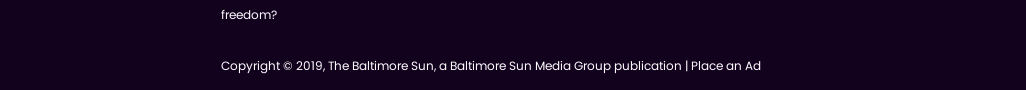freedom?

Copyright © 2019, The Baltimore Sun, a Baltimore Sun Media Group publication | Place an Ad